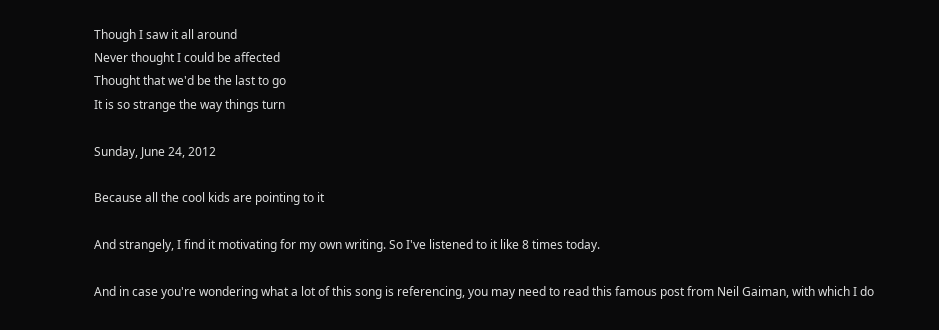Though I saw it all around
Never thought I could be affected
Thought that we'd be the last to go
It is so strange the way things turn

Sunday, June 24, 2012

Because all the cool kids are pointing to it

And strangely, I find it motivating for my own writing. So I've listened to it like 8 times today.

And in case you're wondering what a lot of this song is referencing, you may need to read this famous post from Neil Gaiman, with which I do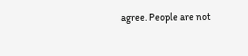agree. People are not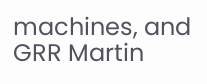machines, and GRR Martin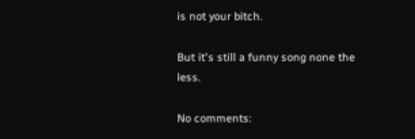is not your bitch.

But it's still a funny song none the less.

No comments: